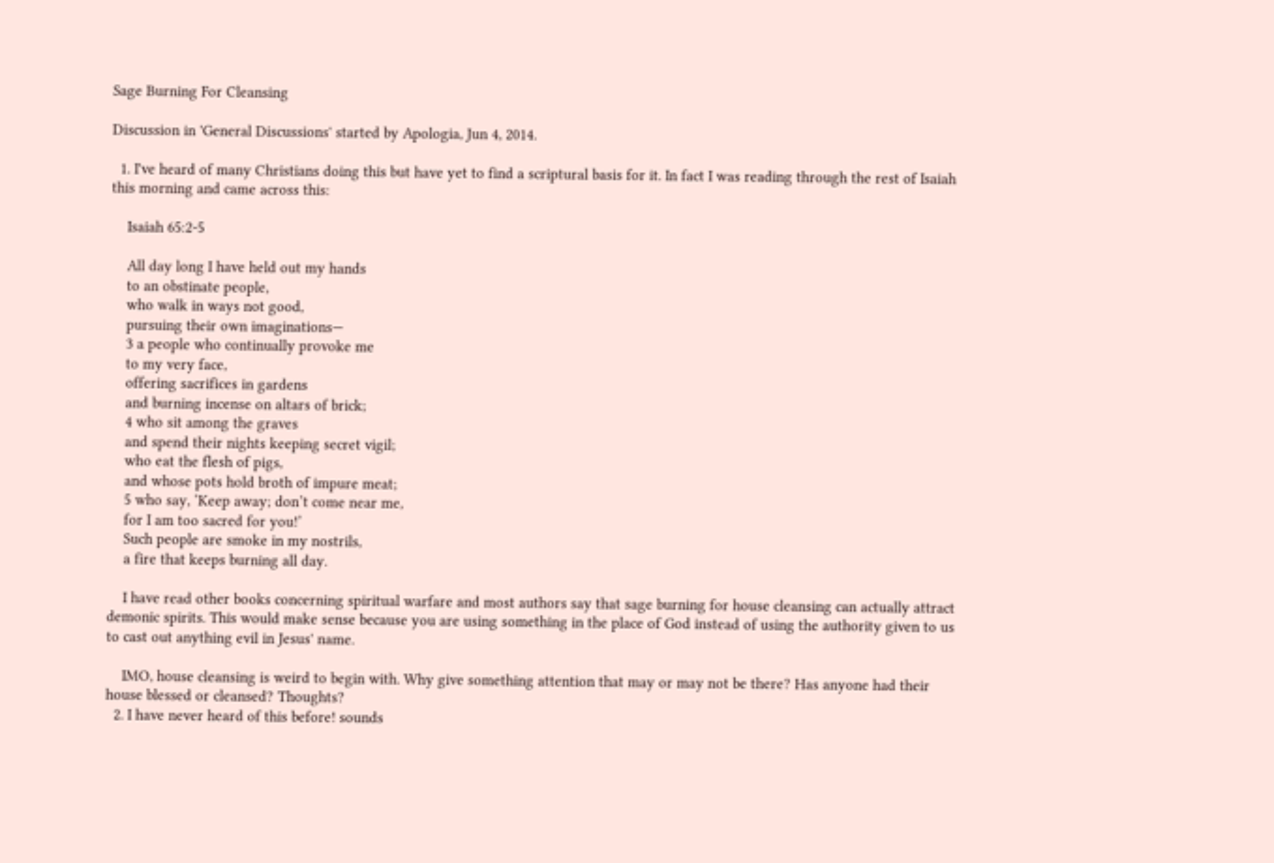Sage Burning For Cleansing

Discussion in 'General Discussions' started by Apologia, Jun 4, 2014.

  1. I've heard of many Christians doing this but have yet to find a scriptural basis for it. In fact I was reading through the rest of Isaiah this morning and came across this:

    Isaiah 65:2-5

    All day long I have held out my hands
    to an obstinate people,
    who walk in ways not good,
    pursuing their own imaginations—
    3 a people who continually provoke me
    to my very face,
    offering sacrifices in gardens
    and burning incense on altars of brick;
    4 who sit among the graves
    and spend their nights keeping secret vigil;
    who eat the flesh of pigs,
    and whose pots hold broth of impure meat;
    5 who say, ‘Keep away; don’t come near me,
    for I am too sacred for you!’
    Such people are smoke in my nostrils,
    a fire that keeps burning all day.

    I have read other books concerning spiritual warfare and most authors say that sage burning for house cleansing can actually attract demonic spirits. This would make sense because you are using something in the place of God instead of using the authority given to us to cast out anything evil in Jesus' name.

    IMO, house cleansing is weird to begin with. Why give something attention that may or may not be there? Has anyone had their house blessed or cleansed? Thoughts?
  2. I have never heard of this before! sounds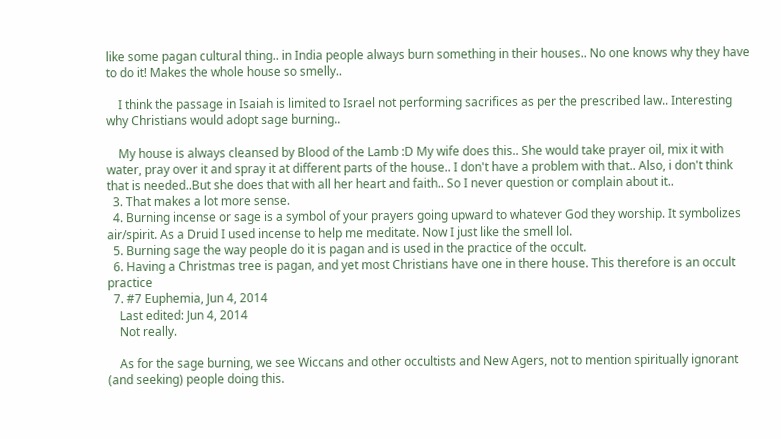like some pagan cultural thing.. in India people always burn something in their houses.. No one knows why they have to do it! Makes the whole house so smelly..

    I think the passage in Isaiah is limited to Israel not performing sacrifices as per the prescribed law.. Interesting why Christians would adopt sage burning..

    My house is always cleansed by Blood of the Lamb :D My wife does this.. She would take prayer oil, mix it with water, pray over it and spray it at different parts of the house.. I don't have a problem with that.. Also, i don't think that is needed..But she does that with all her heart and faith.. So I never question or complain about it..
  3. That makes a lot more sense.
  4. Burning incense or sage is a symbol of your prayers going upward to whatever God they worship. It symbolizes air/spirit. As a Druid I used incense to help me meditate. Now I just like the smell lol.
  5. Burning sage the way people do it is pagan and is used in the practice of the occult.
  6. Having a Christmas tree is pagan, and yet most Christians have one in there house. This therefore is an occult practice
  7. #7 Euphemia, Jun 4, 2014
    Last edited: Jun 4, 2014
    Not really.

    As for the sage burning, we see Wiccans and other occultists and New Agers, not to mention spiritually ignorant (and seeking) people doing this.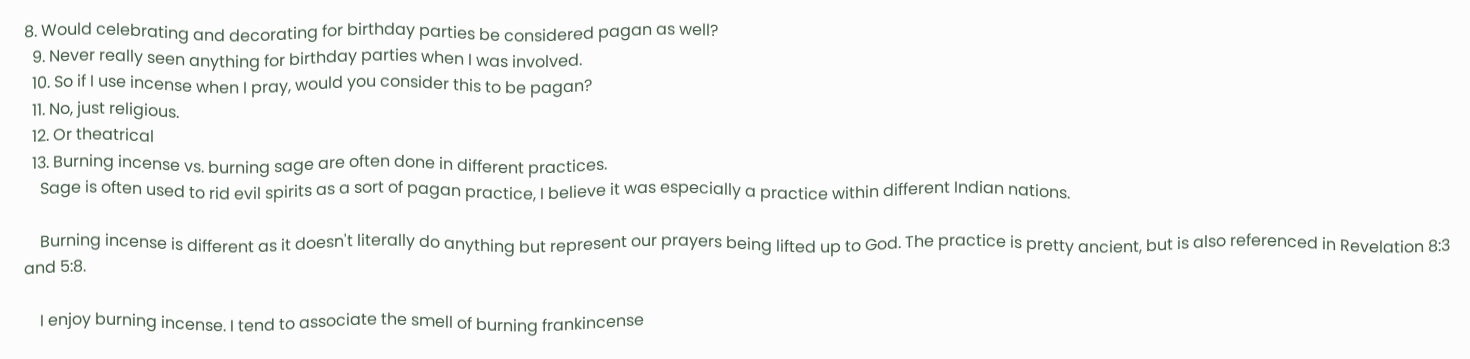8. Would celebrating and decorating for birthday parties be considered pagan as well?
  9. Never really seen anything for birthday parties when I was involved.
  10. So if I use incense when I pray, would you consider this to be pagan?
  11. No, just religious.
  12. Or theatrical
  13. Burning incense vs. burning sage are often done in different practices.
    Sage is often used to rid evil spirits as a sort of pagan practice, I believe it was especially a practice within different Indian nations.

    Burning incense is different as it doesn't literally do anything but represent our prayers being lifted up to God. The practice is pretty ancient, but is also referenced in Revelation 8:3 and 5:8.

    I enjoy burning incense. I tend to associate the smell of burning frankincense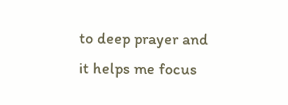to deep prayer and it helps me focus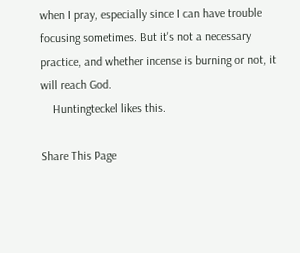when I pray, especially since I can have trouble focusing sometimes. But it's not a necessary practice, and whether incense is burning or not, it will reach God.
    Huntingteckel likes this.

Share This Page